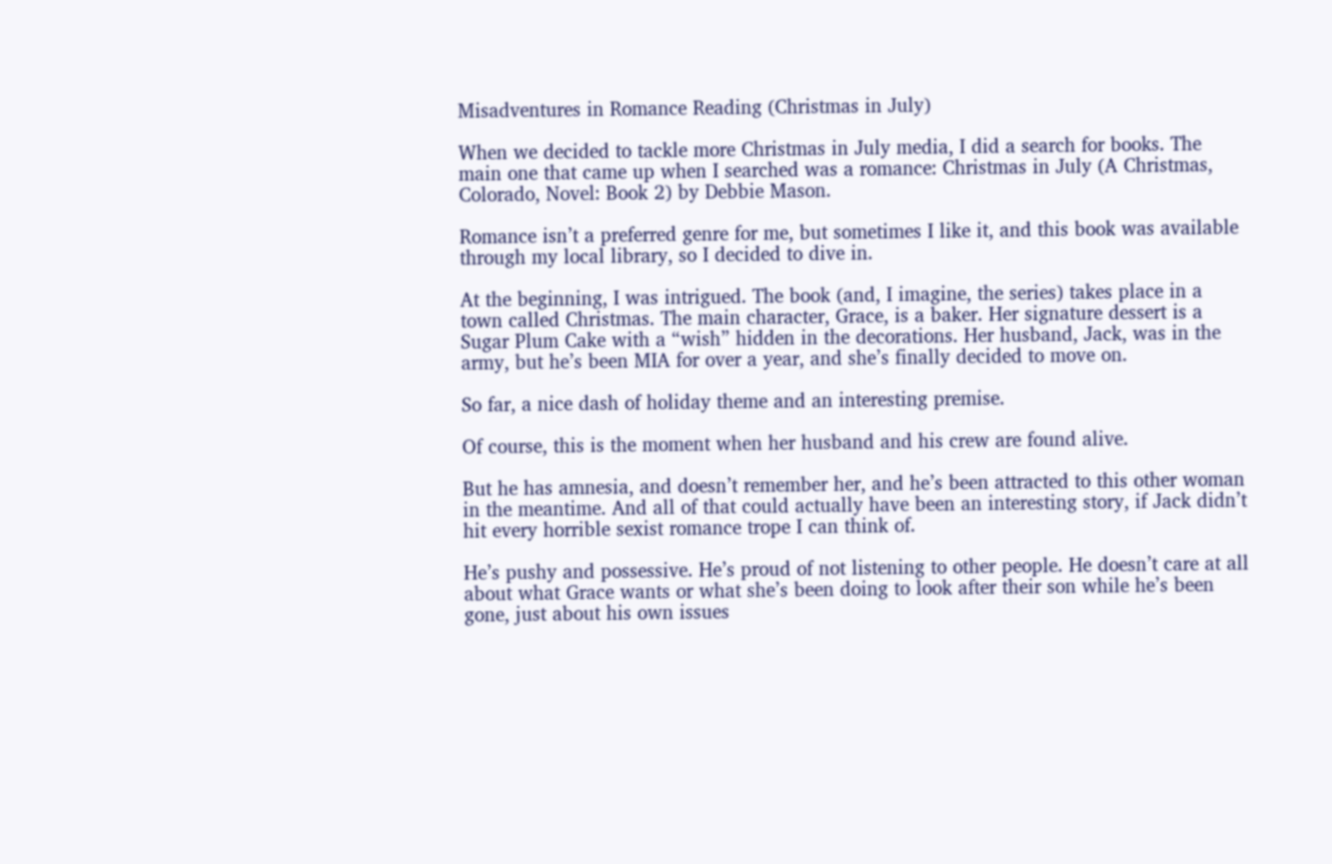Misadventures in Romance Reading (Christmas in July)

When we decided to tackle more Christmas in July media, I did a search for books. The main one that came up when I searched was a romance: Christmas in July (A Christmas, Colorado, Novel: Book 2) by Debbie Mason.

Romance isn’t a preferred genre for me, but sometimes I like it, and this book was available through my local library, so I decided to dive in.

At the beginning, I was intrigued. The book (and, I imagine, the series) takes place in a town called Christmas. The main character, Grace, is a baker. Her signature dessert is a Sugar Plum Cake with a “wish” hidden in the decorations. Her husband, Jack, was in the army, but he’s been MIA for over a year, and she’s finally decided to move on.

So far, a nice dash of holiday theme and an interesting premise.

Of course, this is the moment when her husband and his crew are found alive.

But he has amnesia, and doesn’t remember her, and he’s been attracted to this other woman in the meantime. And all of that could actually have been an interesting story, if Jack didn’t hit every horrible sexist romance trope I can think of.

He’s pushy and possessive. He’s proud of not listening to other people. He doesn’t care at all about what Grace wants or what she’s been doing to look after their son while he’s been gone, just about his own issues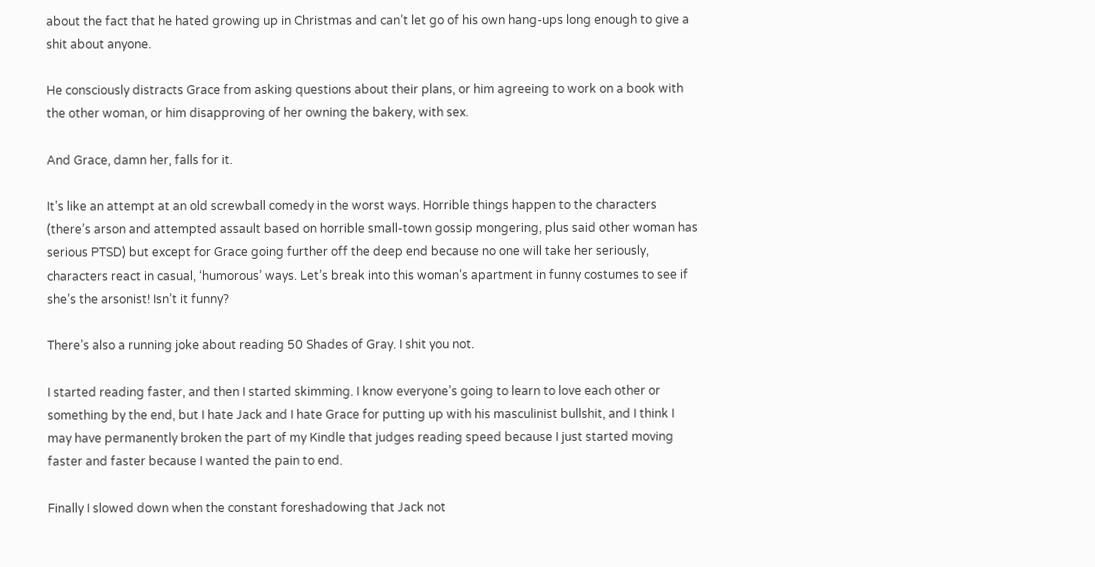about the fact that he hated growing up in Christmas and can’t let go of his own hang-ups long enough to give a shit about anyone.

He consciously distracts Grace from asking questions about their plans, or him agreeing to work on a book with the other woman, or him disapproving of her owning the bakery, with sex.

And Grace, damn her, falls for it.

It’s like an attempt at an old screwball comedy in the worst ways. Horrible things happen to the characters (there’s arson and attempted assault based on horrible small-town gossip mongering, plus said other woman has serious PTSD) but except for Grace going further off the deep end because no one will take her seriously, characters react in casual, ‘humorous’ ways. Let’s break into this woman’s apartment in funny costumes to see if she’s the arsonist! Isn’t it funny?

There’s also a running joke about reading 50 Shades of Gray. I shit you not.

I started reading faster, and then I started skimming. I know everyone’s going to learn to love each other or something by the end, but I hate Jack and I hate Grace for putting up with his masculinist bullshit, and I think I may have permanently broken the part of my Kindle that judges reading speed because I just started moving faster and faster because I wanted the pain to end.

Finally I slowed down when the constant foreshadowing that Jack not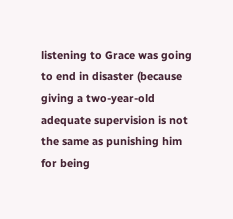listening to Grace was going to end in disaster (because giving a two-year-old adequate supervision is not the same as punishing him for being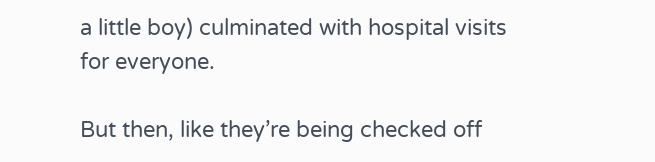a little boy) culminated with hospital visits for everyone.

But then, like they’re being checked off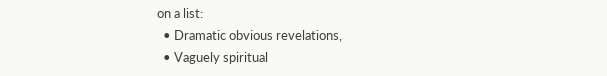on a list:
  • Dramatic obvious revelations,
  • Vaguely spiritual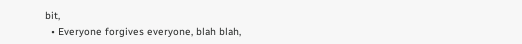bit,
  • Everyone forgives everyone, blah blah,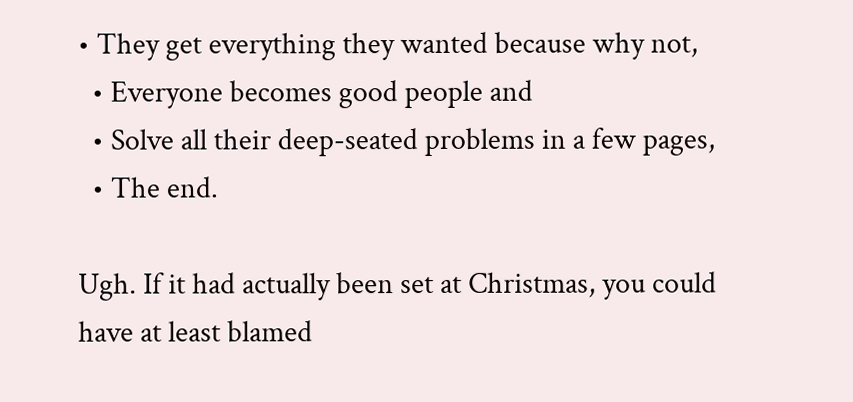• They get everything they wanted because why not,
  • Everyone becomes good people and
  • Solve all their deep-seated problems in a few pages,
  • The end.

Ugh. If it had actually been set at Christmas, you could have at least blamed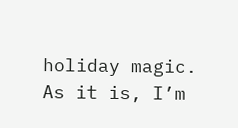holiday magic. As it is, I’m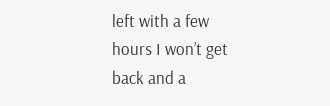left with a few hours I won’t get back and a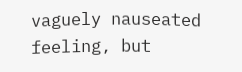vaguely nauseated feeling, but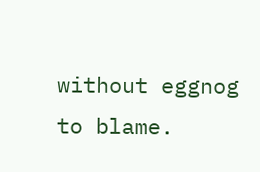without eggnog to blame.